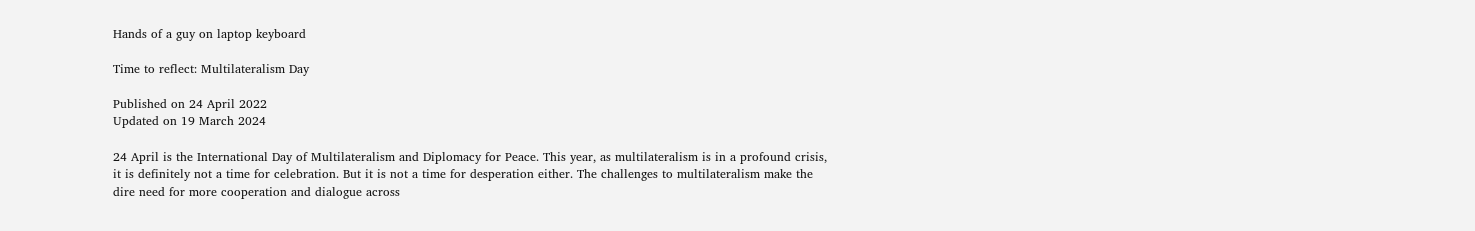Hands of a guy on laptop keyboard

Time to reflect: Multilateralism Day

Published on 24 April 2022
Updated on 19 March 2024

24 April is the International Day of Multilateralism and Diplomacy for Peace. This year, as multilateralism is in a profound crisis, it is definitely not a time for celebration. But it is not a time for desperation either. The challenges to multilateralism make the dire need for more cooperation and dialogue across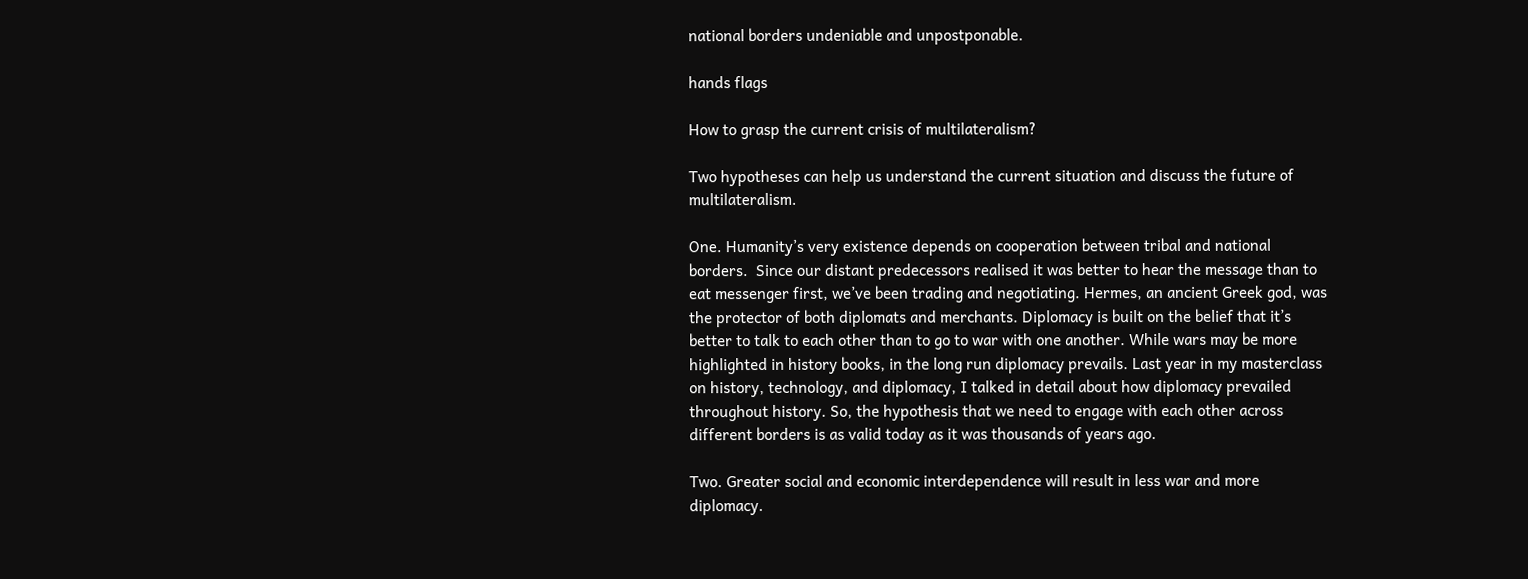national borders undeniable and unpostponable.

hands flags

How to grasp the current crisis of multilateralism?

Two hypotheses can help us understand the current situation and discuss the future of multilateralism.

One. Humanity’s very existence depends on cooperation between tribal and national borders.  Since our distant predecessors realised it was better to hear the message than to eat messenger first, we’ve been trading and negotiating. Hermes, an ancient Greek god, was the protector of both diplomats and merchants. Diplomacy is built on the belief that it’s better to talk to each other than to go to war with one another. While wars may be more highlighted in history books, in the long run diplomacy prevails. Last year in my masterclass on history, technology, and diplomacy, I talked in detail about how diplomacy prevailed throughout history. So, the hypothesis that we need to engage with each other across different borders is as valid today as it was thousands of years ago.

Two. Greater social and economic interdependence will result in less war and more diplomacy.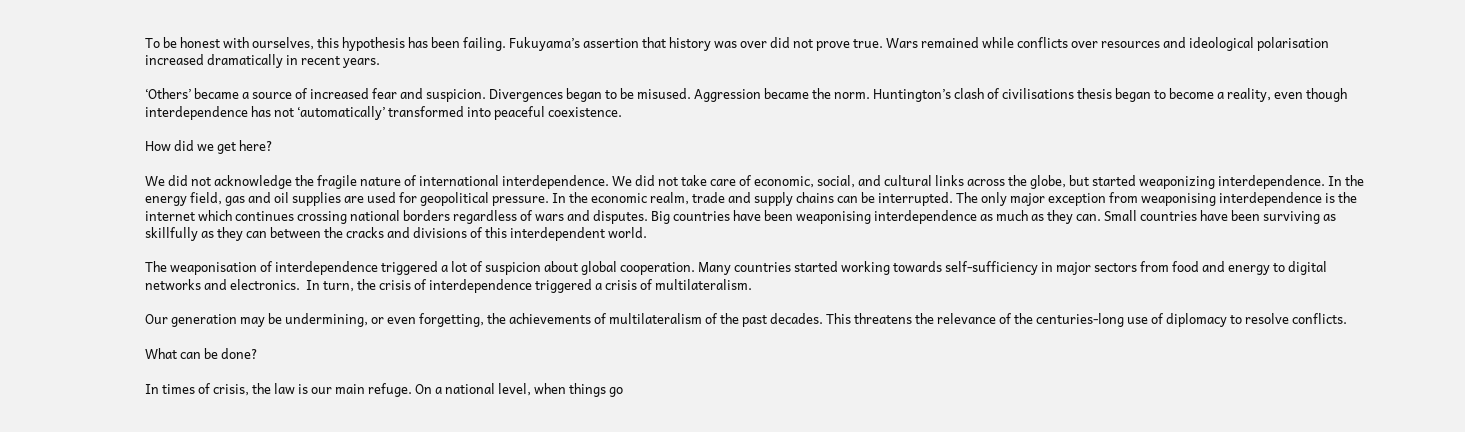To be honest with ourselves, this hypothesis has been failing. Fukuyama’s assertion that history was over did not prove true. Wars remained while conflicts over resources and ideological polarisation increased dramatically in recent years.

‘Others’ became a source of increased fear and suspicion. Divergences began to be misused. Aggression became the norm. Huntington’s clash of civilisations thesis began to become a reality, even though interdependence has not ‘automatically’ transformed into peaceful coexistence.

How did we get here?

We did not acknowledge the fragile nature of international interdependence. We did not take care of economic, social, and cultural links across the globe, but started weaponizing interdependence. In the energy field, gas and oil supplies are used for geopolitical pressure. In the economic realm, trade and supply chains can be interrupted. The only major exception from weaponising interdependence is the internet which continues crossing national borders regardless of wars and disputes. Big countries have been weaponising interdependence as much as they can. Small countries have been surviving as skillfully as they can between the cracks and divisions of this interdependent world.

The weaponisation of interdependence triggered a lot of suspicion about global cooperation. Many countries started working towards self-sufficiency in major sectors from food and energy to digital networks and electronics.  In turn, the crisis of interdependence triggered a crisis of multilateralism.

Our generation may be undermining, or even forgetting, the achievements of multilateralism of the past decades. This threatens the relevance of the centuries-long use of diplomacy to resolve conflicts.

What can be done?

In times of crisis, the law is our main refuge. On a national level, when things go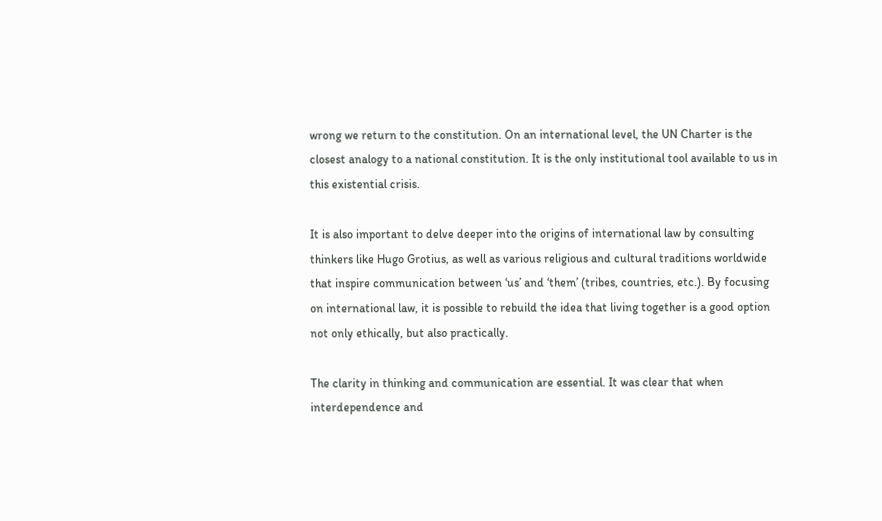wrong we return to the constitution. On an international level, the UN Charter is the closest analogy to a national constitution. It is the only institutional tool available to us in this existential crisis.

It is also important to delve deeper into the origins of international law by consulting thinkers like Hugo Grotius, as well as various religious and cultural traditions worldwide that inspire communication between ‘us’ and ‘them’ (tribes, countries, etc.). By focusing on international law, it is possible to rebuild the idea that living together is a good option not only ethically, but also practically.

The clarity in thinking and communication are essential. It was clear that when interdependence and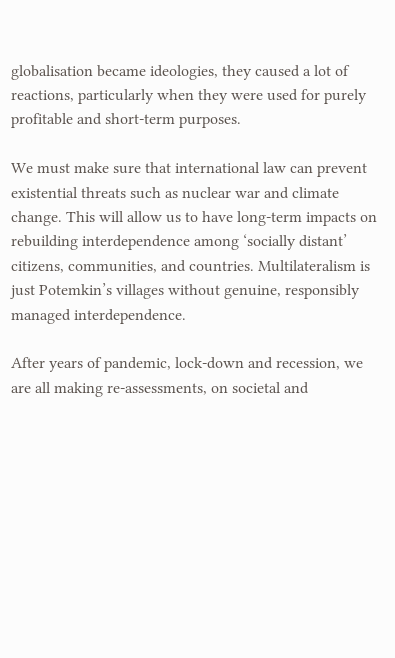globalisation became ideologies, they caused a lot of reactions, particularly when they were used for purely profitable and short-term purposes.

We must make sure that international law can prevent existential threats such as nuclear war and climate change. This will allow us to have long-term impacts on rebuilding interdependence among ‘socially distant’ citizens, communities, and countries. Multilateralism is just Potemkin’s villages without genuine, responsibly managed interdependence.

After years of pandemic, lock-down and recession, we are all making re-assessments, on societal and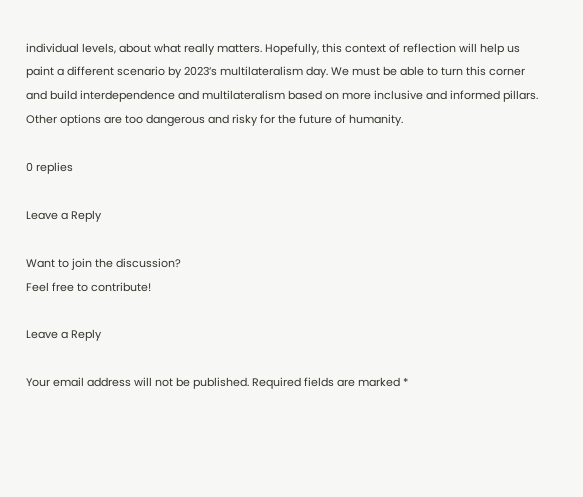individual levels, about what really matters. Hopefully, this context of reflection will help us paint a different scenario by 2023’s multilateralism day. We must be able to turn this corner and build interdependence and multilateralism based on more inclusive and informed pillars. Other options are too dangerous and risky for the future of humanity.

0 replies

Leave a Reply

Want to join the discussion?
Feel free to contribute!

Leave a Reply

Your email address will not be published. Required fields are marked *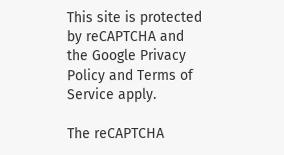This site is protected by reCAPTCHA and the Google Privacy Policy and Terms of Service apply.

The reCAPTCHA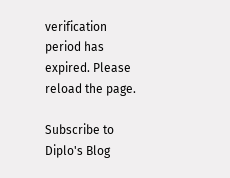verification period has expired. Please reload the page.

Subscribe to Diplo's Blog